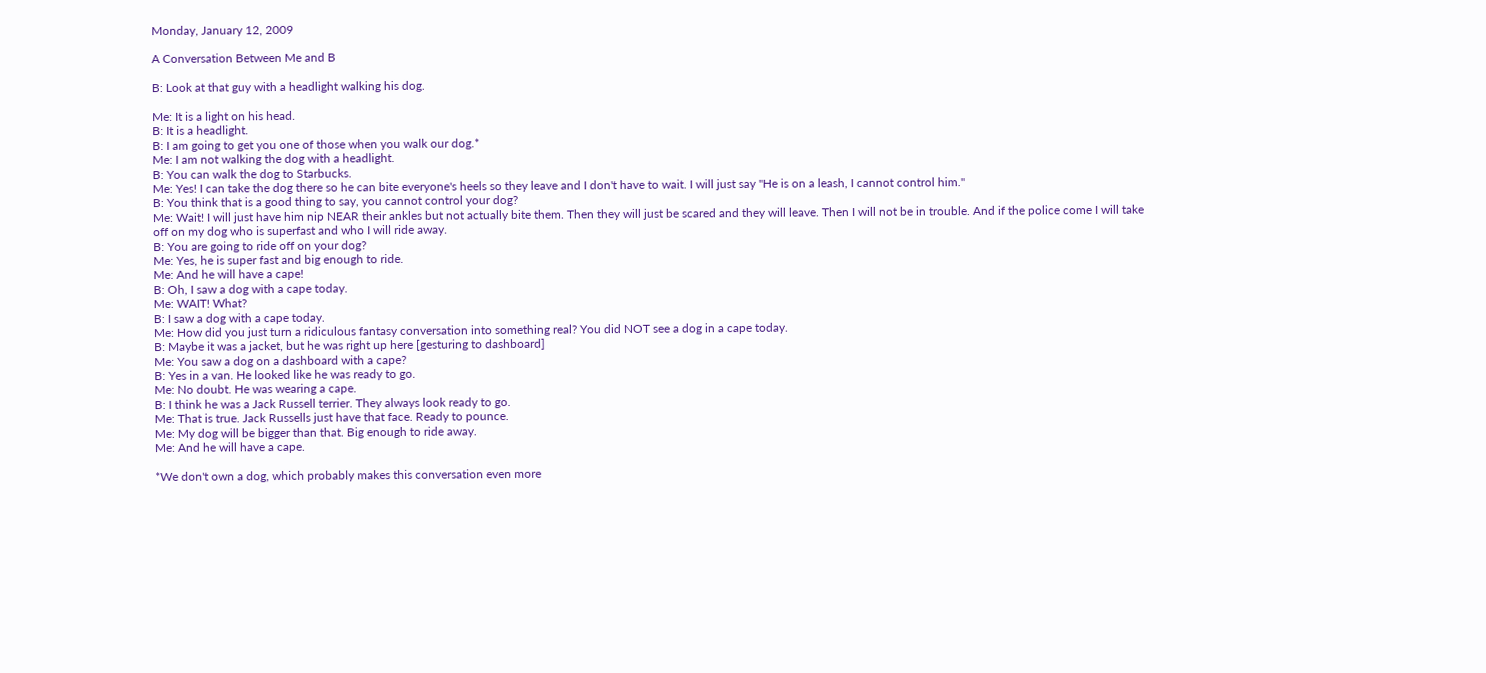Monday, January 12, 2009

A Conversation Between Me and B

B: Look at that guy with a headlight walking his dog.

Me: It is a light on his head.
B: It is a headlight.
B: I am going to get you one of those when you walk our dog.*
Me: I am not walking the dog with a headlight.
B: You can walk the dog to Starbucks.
Me: Yes! I can take the dog there so he can bite everyone's heels so they leave and I don't have to wait. I will just say "He is on a leash, I cannot control him."
B: You think that is a good thing to say, you cannot control your dog?
Me: Wait! I will just have him nip NEAR their ankles but not actually bite them. Then they will just be scared and they will leave. Then I will not be in trouble. And if the police come I will take off on my dog who is superfast and who I will ride away.
B: You are going to ride off on your dog?
Me: Yes, he is super fast and big enough to ride.
Me: And he will have a cape!
B: Oh, I saw a dog with a cape today.
Me: WAIT! What?
B: I saw a dog with a cape today.
Me: How did you just turn a ridiculous fantasy conversation into something real? You did NOT see a dog in a cape today.
B: Maybe it was a jacket, but he was right up here [gesturing to dashboard]
Me: You saw a dog on a dashboard with a cape?
B: Yes in a van. He looked like he was ready to go.
Me: No doubt. He was wearing a cape.
B: I think he was a Jack Russell terrier. They always look ready to go.
Me: That is true. Jack Russells just have that face. Ready to pounce.
Me: My dog will be bigger than that. Big enough to ride away.
Me: And he will have a cape.

*We don't own a dog, which probably makes this conversation even more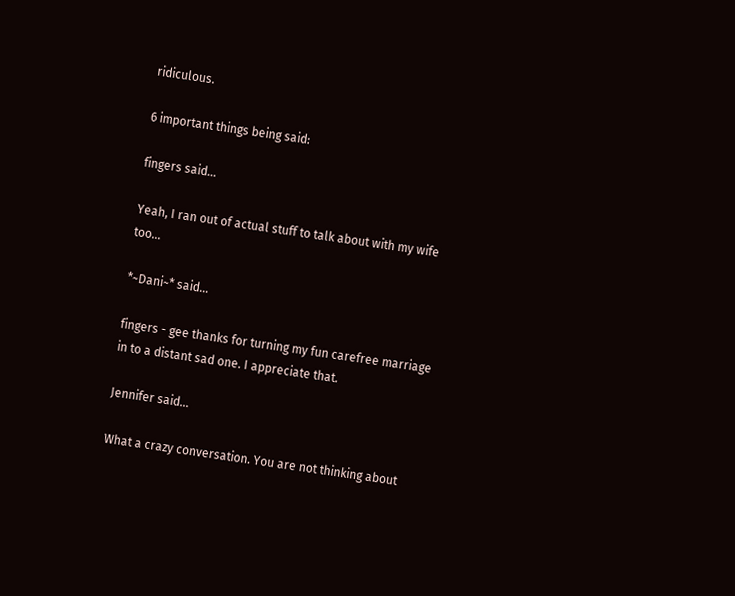ridiculous.

6 important things being said:

fingers said...

Yeah, I ran out of actual stuff to talk about with my wife too...

*~Dani~* said...

fingers - gee thanks for turning my fun carefree marriage in to a distant sad one. I appreciate that.

Jennifer said...

What a crazy conversation. You are not thinking about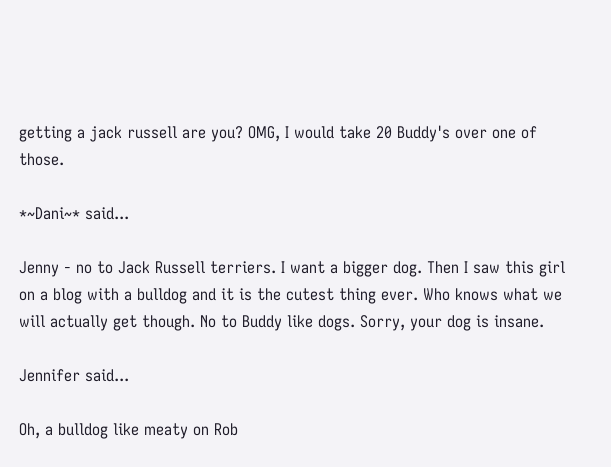getting a jack russell are you? OMG, I would take 20 Buddy's over one of those.

*~Dani~* said...

Jenny - no to Jack Russell terriers. I want a bigger dog. Then I saw this girl on a blog with a bulldog and it is the cutest thing ever. Who knows what we will actually get though. No to Buddy like dogs. Sorry, your dog is insane.

Jennifer said...

Oh, a bulldog like meaty on Rob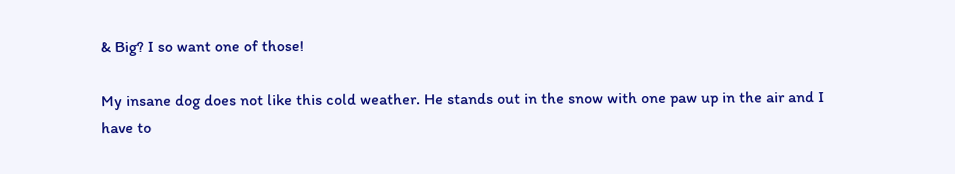& Big? I so want one of those!

My insane dog does not like this cold weather. He stands out in the snow with one paw up in the air and I have to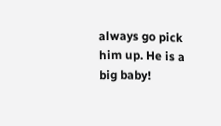always go pick him up. He is a big baby!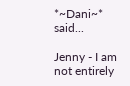*~Dani~* said...

Jenny - I am not entirely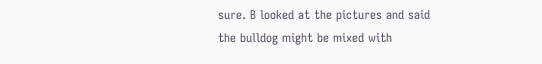sure. B looked at the pictures and said the bulldog might be mixed with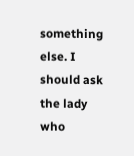something else. I should ask the lady who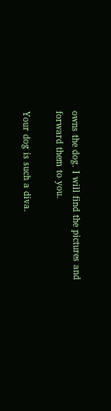owns the dog. I will find the pictures and forward them to you.

Your dog is such a diva.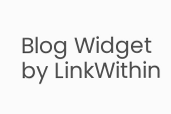Blog Widget by LinkWithin